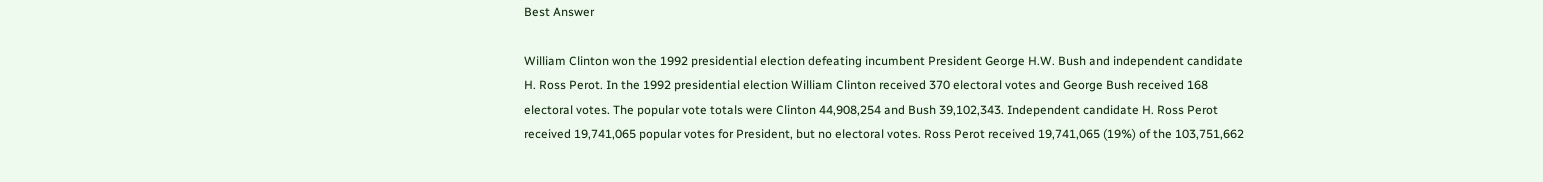Best Answer

William Clinton won the 1992 presidential election defeating incumbent President George H.W. Bush and independent candidate H. Ross Perot. In the 1992 presidential election William Clinton received 370 electoral votes and George Bush received 168 electoral votes. The popular vote totals were Clinton 44,908,254 and Bush 39,102,343. Independent candidate H. Ross Perot received 19,741,065 popular votes for President, but no electoral votes. Ross Perot received 19,741,065 (19%) of the 103,751,662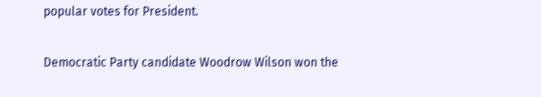popular votes for President.

Democratic Party candidate Woodrow Wilson won the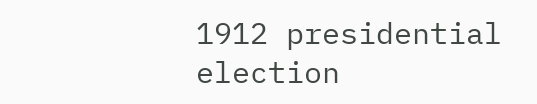1912 presidential election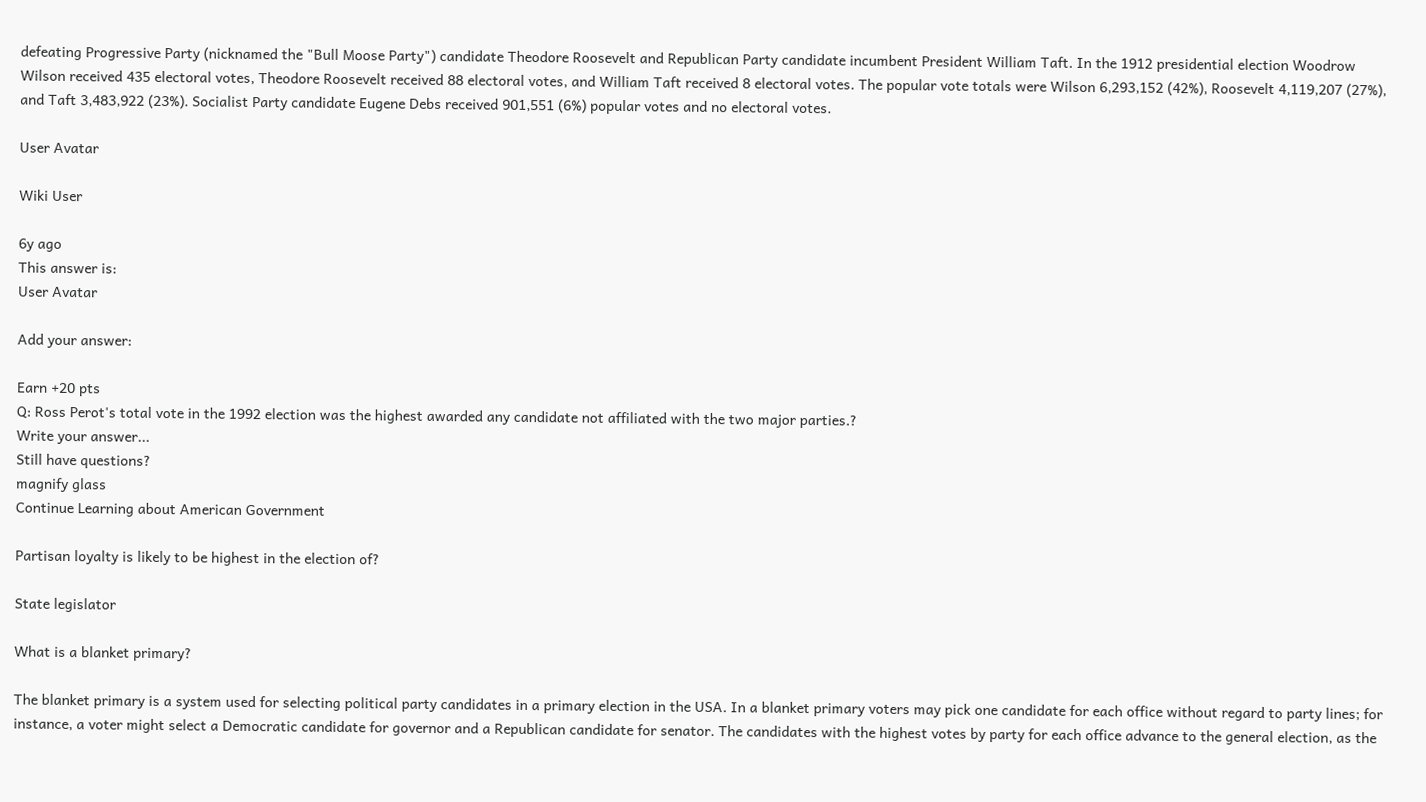defeating Progressive Party (nicknamed the "Bull Moose Party") candidate Theodore Roosevelt and Republican Party candidate incumbent President William Taft. In the 1912 presidential election Woodrow Wilson received 435 electoral votes, Theodore Roosevelt received 88 electoral votes, and William Taft received 8 electoral votes. The popular vote totals were Wilson 6,293,152 (42%), Roosevelt 4,119,207 (27%), and Taft 3,483,922 (23%). Socialist Party candidate Eugene Debs received 901,551 (6%) popular votes and no electoral votes.

User Avatar

Wiki User

6y ago
This answer is:
User Avatar

Add your answer:

Earn +20 pts
Q: Ross Perot's total vote in the 1992 election was the highest awarded any candidate not affiliated with the two major parties.?
Write your answer...
Still have questions?
magnify glass
Continue Learning about American Government

Partisan loyalty is likely to be highest in the election of?

State legislator

What is a blanket primary?

The blanket primary is a system used for selecting political party candidates in a primary election in the USA. In a blanket primary voters may pick one candidate for each office without regard to party lines; for instance, a voter might select a Democratic candidate for governor and a Republican candidate for senator. The candidates with the highest votes by party for each office advance to the general election, as the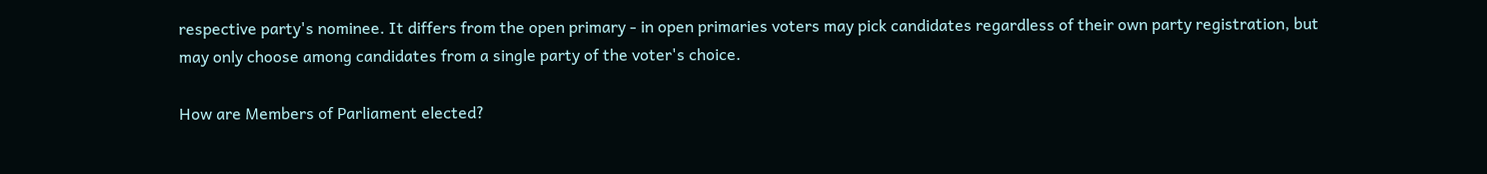respective party's nominee. It differs from the open primary - in open primaries voters may pick candidates regardless of their own party registration, but may only choose among candidates from a single party of the voter's choice.

How are Members of Parliament elected?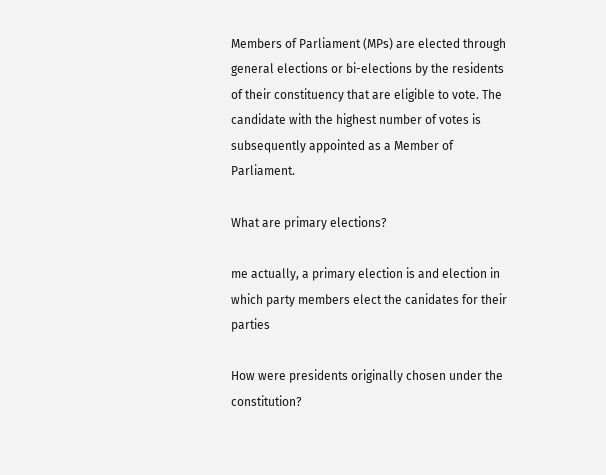Members of Parliament (MPs) are elected through general elections or bi-elections by the residents of their constituency that are eligible to vote. The candidate with the highest number of votes is subsequently appointed as a Member of Parliament.

What are primary elections?

me actually, a primary election is and election in which party members elect the canidates for their parties

How were presidents originally chosen under the constitution?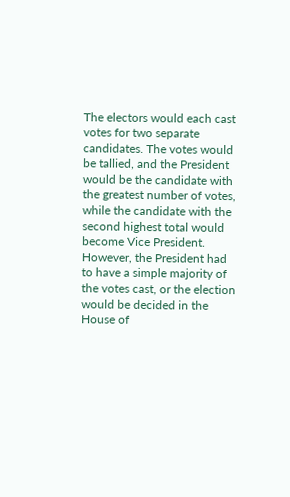The electors would each cast votes for two separate candidates. The votes would be tallied, and the President would be the candidate with the greatest number of votes, while the candidate with the second highest total would become Vice President. However, the President had to have a simple majority of the votes cast, or the election would be decided in the House of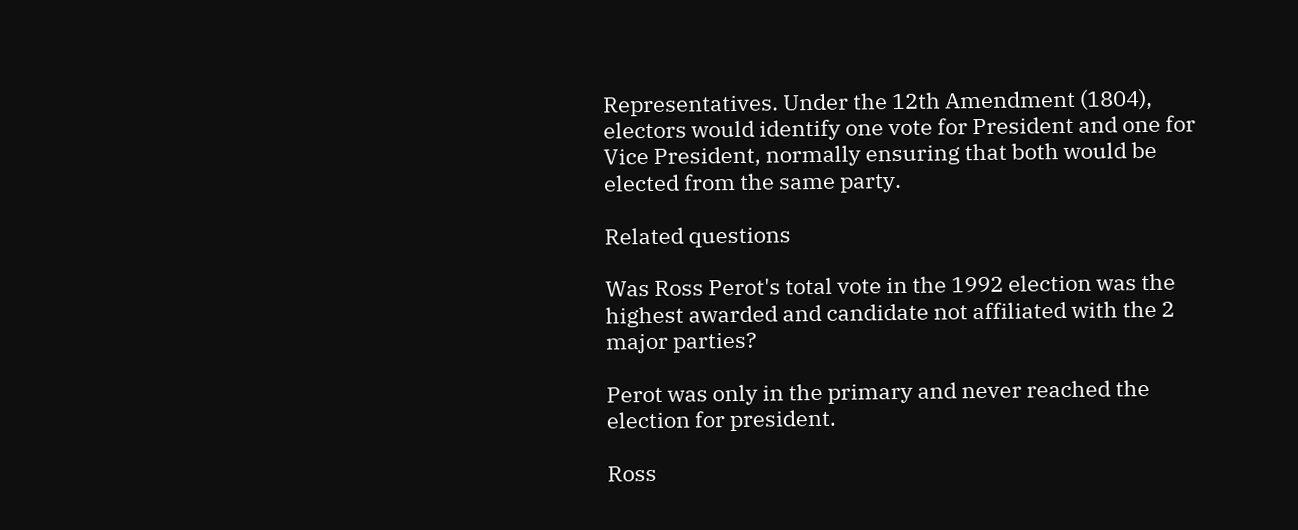Representatives. Under the 12th Amendment (1804), electors would identify one vote for President and one for Vice President, normally ensuring that both would be elected from the same party.

Related questions

Was Ross Perot's total vote in the 1992 election was the highest awarded and candidate not affiliated with the 2 major parties?

Perot was only in the primary and never reached the election for president.

Ross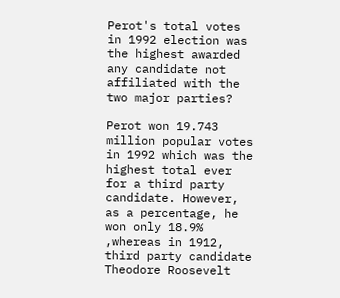Perot's total votes in 1992 election was the highest awarded any candidate not affiliated with the two major parties?

Perot won 19.743 million popular votes in 1992 which was the highest total ever for a third party candidate. However, as a percentage, he won only 18.9% ,whereas in 1912, third party candidate Theodore Roosevelt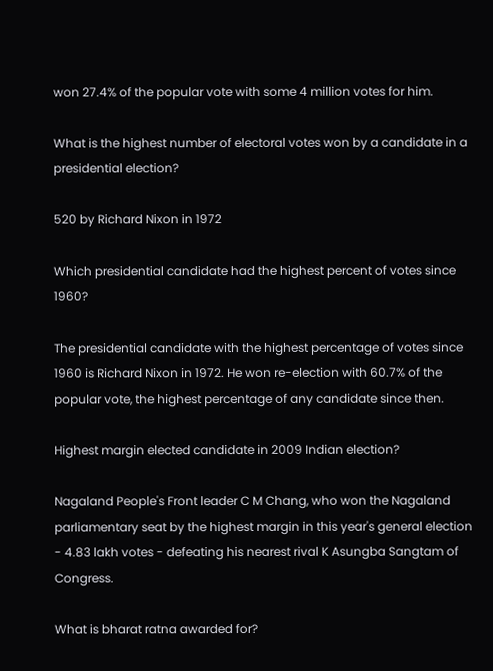won 27.4% of the popular vote with some 4 million votes for him.

What is the highest number of electoral votes won by a candidate in a presidential election?

520 by Richard Nixon in 1972

Which presidential candidate had the highest percent of votes since 1960?

The presidential candidate with the highest percentage of votes since 1960 is Richard Nixon in 1972. He won re-election with 60.7% of the popular vote, the highest percentage of any candidate since then.

Highest margin elected candidate in 2009 Indian election?

Nagaland People's Front leader C M Chang, who won the Nagaland parliamentary seat by the highest margin in this year's general election - 4.83 lakh votes - defeating his nearest rival K Asungba Sangtam of Congress.

What is bharat ratna awarded for?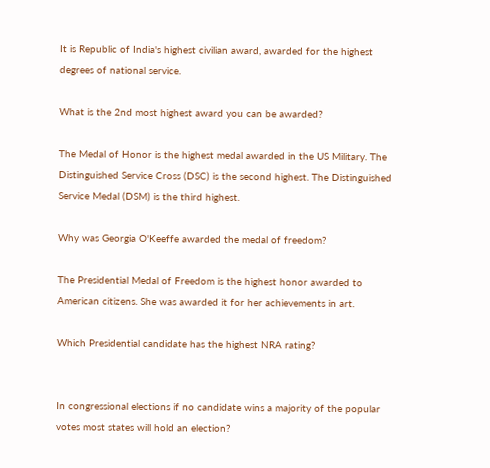It is Republic of India's highest civilian award, awarded for the highest degrees of national service.

What is the 2nd most highest award you can be awarded?

The Medal of Honor is the highest medal awarded in the US Military. The Distinguished Service Cross (DSC) is the second highest. The Distinguished Service Medal (DSM) is the third highest.

Why was Georgia O'Keeffe awarded the medal of freedom?

The Presidential Medal of Freedom is the highest honor awarded to American citizens. She was awarded it for her achievements in art.

Which Presidential candidate has the highest NRA rating?


In congressional elections if no candidate wins a majority of the popular votes most states will hold an election?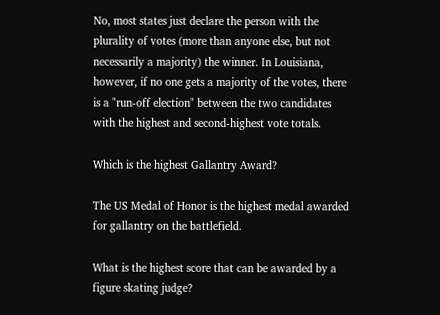No, most states just declare the person with the plurality of votes (more than anyone else, but not necessarily a majority) the winner. In Louisiana, however, if no one gets a majority of the votes, there is a "run-off election" between the two candidates with the highest and second-highest vote totals.

Which is the highest Gallantry Award?

The US Medal of Honor is the highest medal awarded for gallantry on the battlefield.

What is the highest score that can be awarded by a figure skating judge?